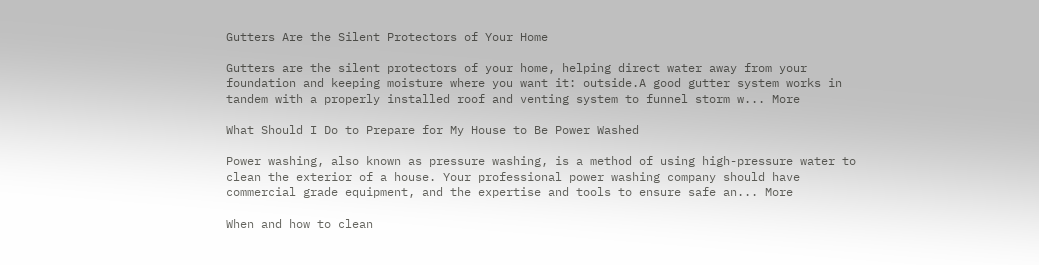Gutters Are the Silent Protectors of Your Home

Gutters are the silent protectors of your home, helping direct water away from your foundation and keeping moisture where you want it: outside.A good gutter system works in tandem with a properly installed roof and venting system to funnel storm w... More

What Should I Do to Prepare for My House to Be Power Washed

Power washing, also known as pressure washing, is a method of using high-pressure water to clean the exterior of a house. Your professional power washing company should have commercial grade equipment, and the expertise and tools to ensure safe an... More

When and how to clean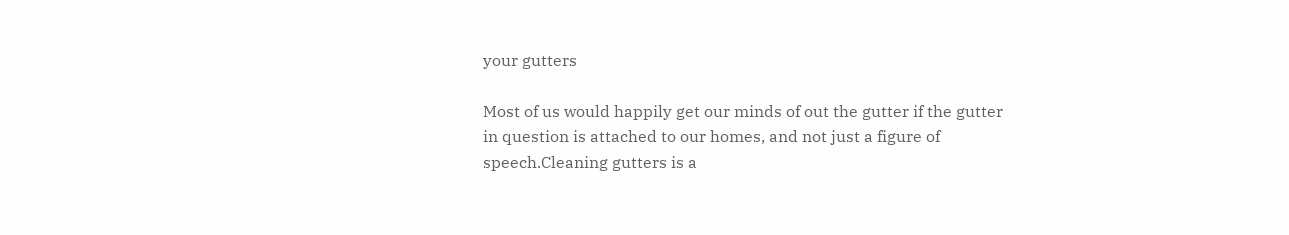your gutters

Most of us would happily get our minds of out the gutter if the gutter in question is attached to our homes, and not just a figure of speech.Cleaning gutters is a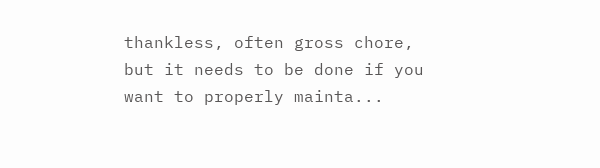thankless, often gross chore, but it needs to be done if you want to properly mainta...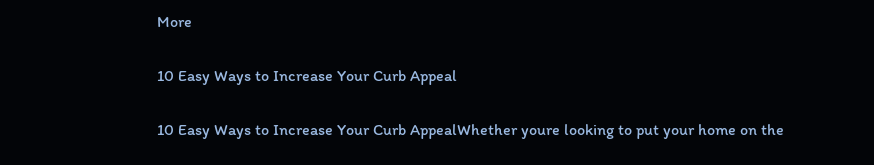More

10 Easy Ways to Increase Your Curb Appeal

10 Easy Ways to Increase Your Curb AppealWhether youre looking to put your home on the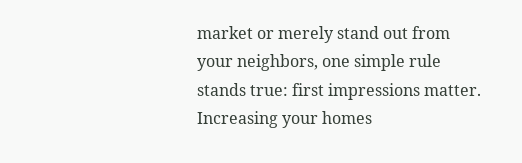market or merely stand out from your neighbors, one simple rule stands true: first impressions matter. Increasing your homes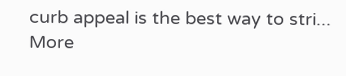curb appeal is the best way to stri... More